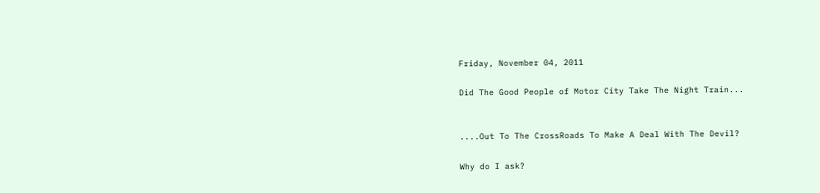Friday, November 04, 2011

Did The Good People of Motor City Take The Night Train...


....Out To The CrossRoads To Make A Deal With The Devil?

Why do I ask?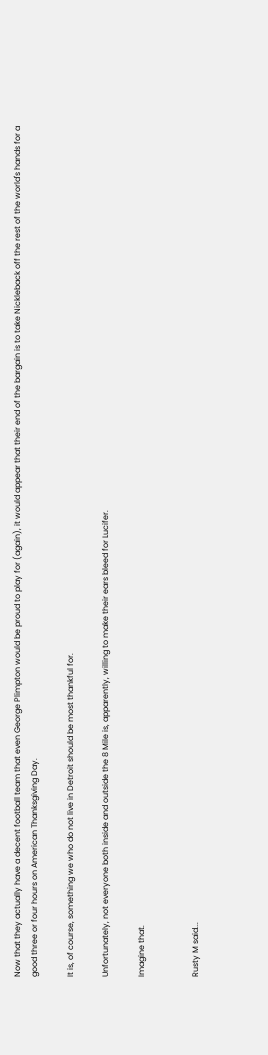Now that they actually have a decent football team that even George Plimpton would be proud to play for (again), it would appear that their end of the bargain is to take Nickleback off the rest of the world's hands for a good three or four hours on American Thanksgiving Day.

It is, of course, something we who do not live in Detroit should be most thankful for.

Unfortunately, not everyone both inside and outside the 8 Mile is, apparently, willing to make their ears bleed for Lucifer.

Imagine that.


Rusty M said...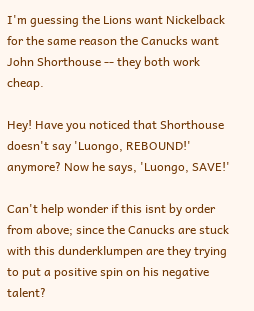I'm guessing the Lions want Nickelback for the same reason the Canucks want John Shorthouse -- they both work cheap.

Hey! Have you noticed that Shorthouse doesn't say 'Luongo, REBOUND!' anymore? Now he says, 'Luongo, SAVE!'

Can't help wonder if this isnt by order from above; since the Canucks are stuck with this dunderklumpen are they trying to put a positive spin on his negative talent?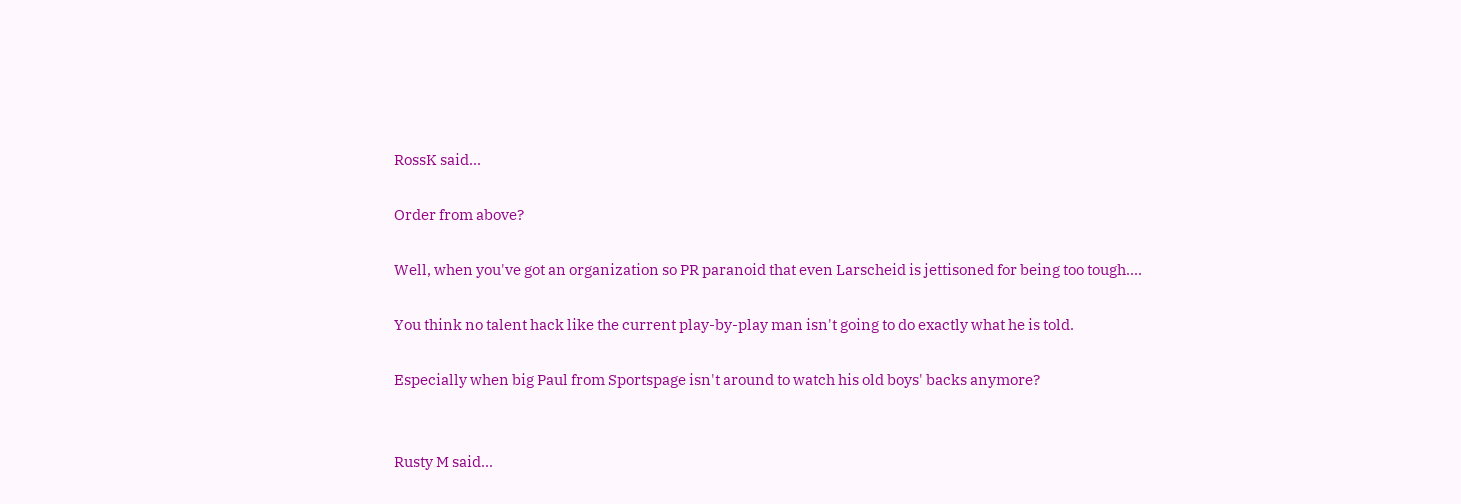RossK said...

Order from above?

Well, when you've got an organization so PR paranoid that even Larscheid is jettisoned for being too tough....

You think no talent hack like the current play-by-play man isn't going to do exactly what he is told.

Especially when big Paul from Sportspage isn't around to watch his old boys' backs anymore?


Rusty M said...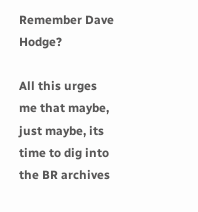Remember Dave Hodge?

All this urges me that maybe, just maybe, its time to dig into the BR archives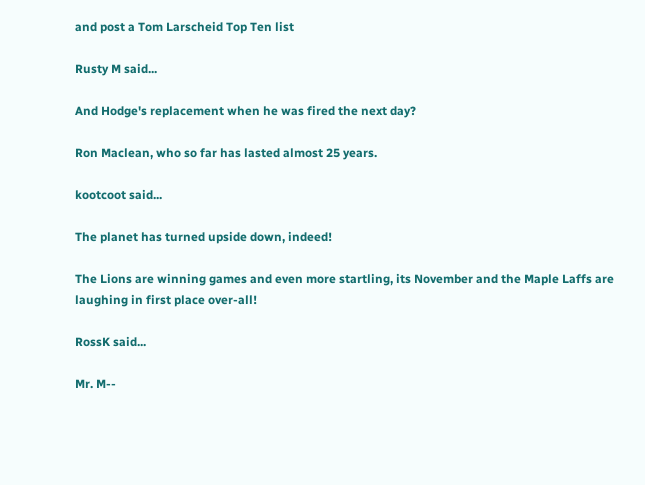and post a Tom Larscheid Top Ten list

Rusty M said...

And Hodge's replacement when he was fired the next day?

Ron Maclean, who so far has lasted almost 25 years.

kootcoot said...

The planet has turned upside down, indeed!

The Lions are winning games and even more startling, its November and the Maple Laffs are laughing in first place over-all!

RossK said...

Mr. M--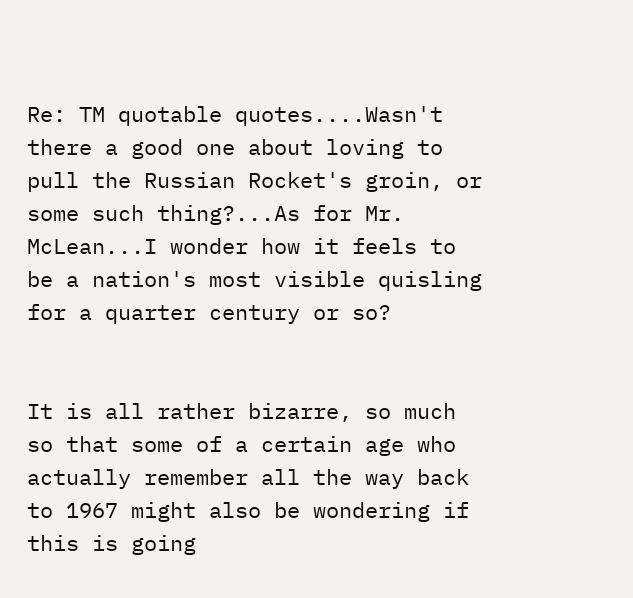Re: TM quotable quotes....Wasn't there a good one about loving to pull the Russian Rocket's groin, or some such thing?...As for Mr. McLean...I wonder how it feels to be a nation's most visible quisling for a quarter century or so?


It is all rather bizarre, so much so that some of a certain age who actually remember all the way back to 1967 might also be wondering if this is going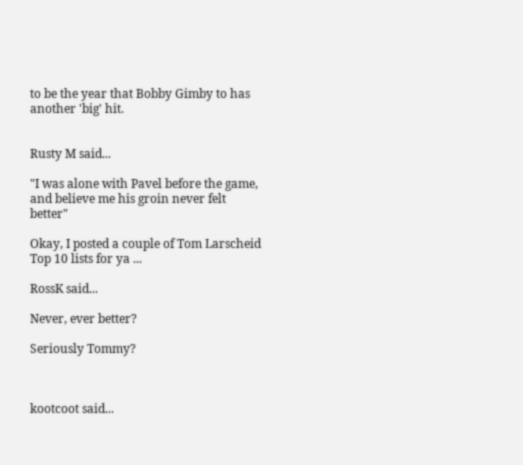to be the year that Bobby Gimby to has another 'big' hit.


Rusty M said...

"I was alone with Pavel before the game, and believe me his groin never felt better"

Okay, I posted a couple of Tom Larscheid Top 10 lists for ya ...

RossK said...

Never, ever better?

Seriously Tommy?



kootcoot said...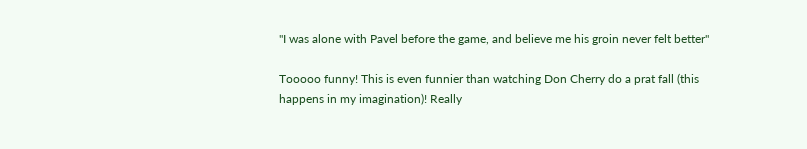"I was alone with Pavel before the game, and believe me his groin never felt better"

Tooooo funny! This is even funnier than watching Don Cherry do a prat fall (this happens in my imagination)! Really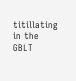titillating in the GBLT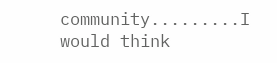community.........I would think